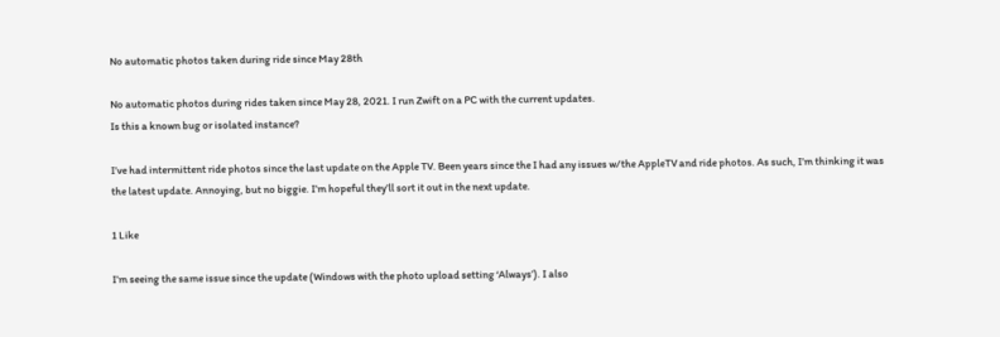No automatic photos taken during ride since May 28th

No automatic photos during rides taken since May 28, 2021. I run Zwift on a PC with the current updates.
Is this a known bug or isolated instance?

I’ve had intermittent ride photos since the last update on the Apple TV. Been years since the I had any issues w/the AppleTV and ride photos. As such, I’m thinking it was the latest update. Annoying, but no biggie. I’m hopeful they’ll sort it out in the next update.

1 Like

I’m seeing the same issue since the update (Windows with the photo upload setting ‘Always’). I also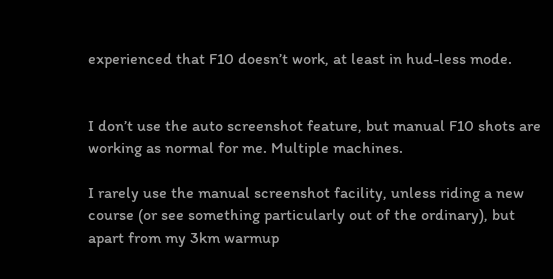experienced that F10 doesn’t work, at least in hud-less mode.


I don’t use the auto screenshot feature, but manual F10 shots are working as normal for me. Multiple machines.

I rarely use the manual screenshot facility, unless riding a new course (or see something particularly out of the ordinary), but apart from my 3km warmup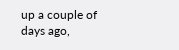up a couple of days ago,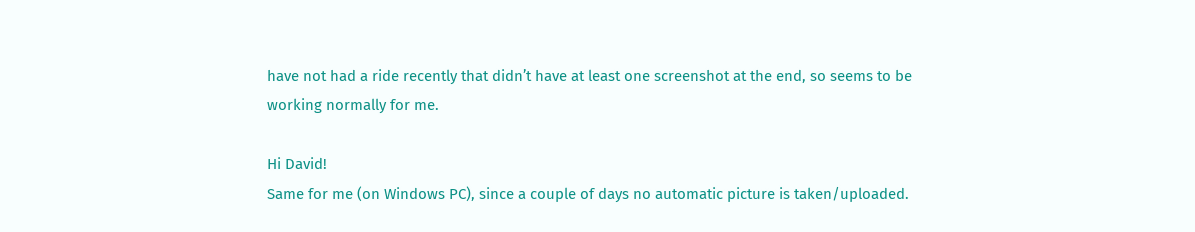have not had a ride recently that didn’t have at least one screenshot at the end, so seems to be working normally for me.

Hi David!
Same for me (on Windows PC), since a couple of days no automatic picture is taken/uploaded.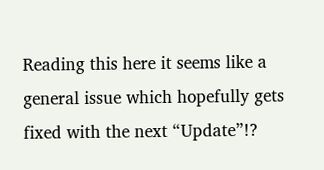Reading this here it seems like a general issue which hopefully gets fixed with the next “Update”!?